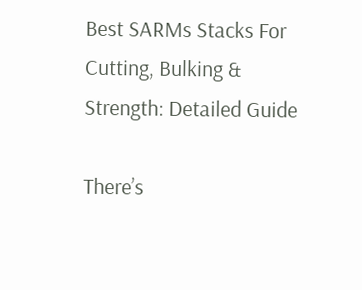Best SARMs Stacks For Cutting, Bulking & Strength: Detailed Guide

There’s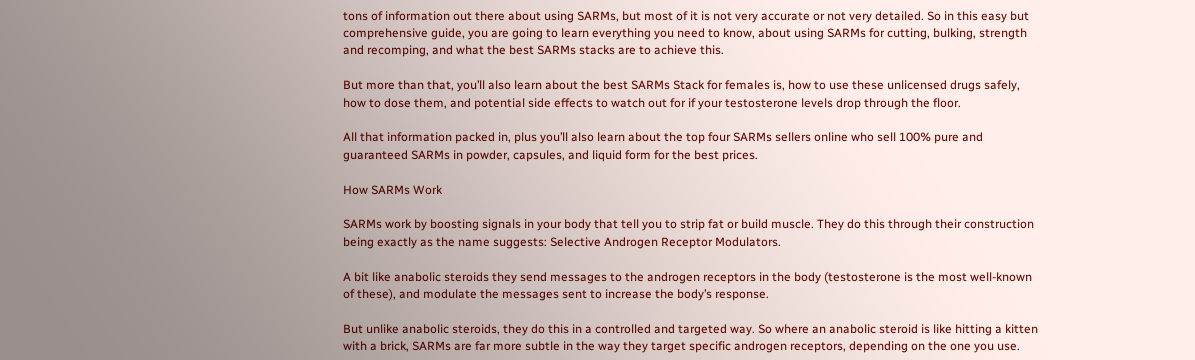tons of information out there about using SARMs, but most of it is not very accurate or not very detailed. So in this easy but comprehensive guide, you are going to learn everything you need to know, about using SARMs for cutting, bulking, strength and recomping, and what the best SARMs stacks are to achieve this.

But more than that, you’ll also learn about the best SARMs Stack for females is, how to use these unlicensed drugs safely, how to dose them, and potential side effects to watch out for if your testosterone levels drop through the floor.

All that information packed in, plus you’ll also learn about the top four SARMs sellers online who sell 100% pure and guaranteed SARMs in powder, capsules, and liquid form for the best prices.

How SARMs Work

SARMs work by boosting signals in your body that tell you to strip fat or build muscle. They do this through their construction being exactly as the name suggests: Selective Androgen Receptor Modulators.

A bit like anabolic steroids they send messages to the androgen receptors in the body (testosterone is the most well-known of these), and modulate the messages sent to increase the body’s response.

But unlike anabolic steroids, they do this in a controlled and targeted way. So where an anabolic steroid is like hitting a kitten with a brick, SARMs are far more subtle in the way they target specific androgen receptors, depending on the one you use.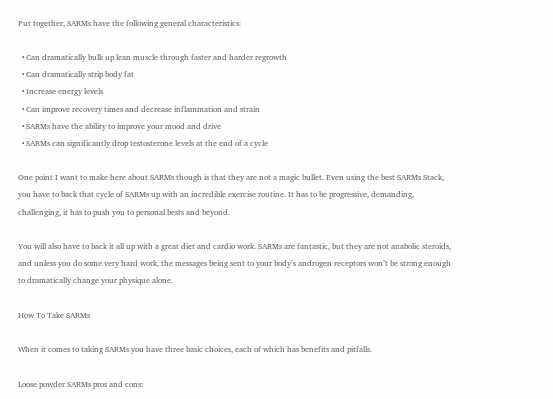Put together, SARMs have the following general characteristics:

  • Can dramatically bulk up lean muscle through faster and harder regrowth
  • Can dramatically strip body fat
  • Increase energy levels
  • Can improve recovery times and decrease inflammation and strain
  • SARMs have the ability to improve your mood and drive
  • SARMs can significantly drop testosterone levels at the end of a cycle

One point I want to make here about SARMs though is that they are not a magic bullet. Even using the best SARMs Stack, you have to back that cycle of SARMs up with an incredible exercise routine. It has to be progressive, demanding, challenging, it has to push you to personal bests and beyond.

You will also have to back it all up with a great diet and cardio work. SARMs are fantastic, but they are not anabolic steroids, and unless you do some very hard work, the messages being sent to your body’s androgen receptors won’t be strong enough to dramatically change your physique alone.

How To Take SARMs

When it comes to taking SARMs you have three basic choices, each of which has benefits and pitfalls.

Loose powder SARMs pros and cons: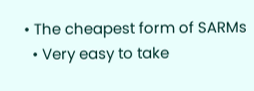• The cheapest form of SARMs
  • Very easy to take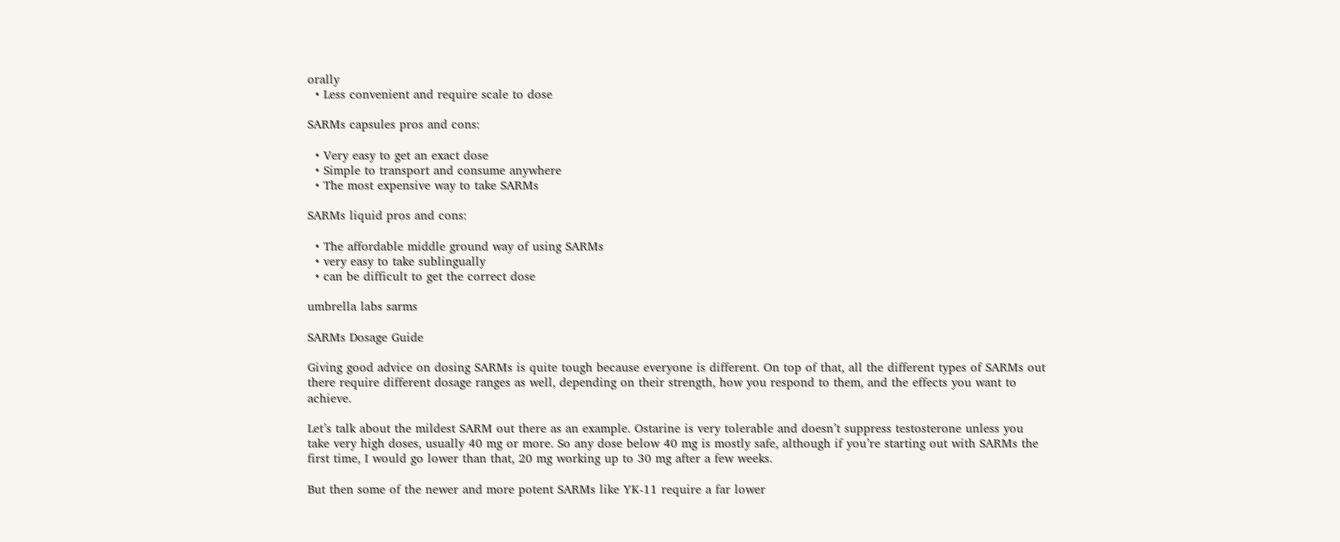orally
  • Less convenient and require scale to dose

SARMs capsules pros and cons:

  • Very easy to get an exact dose
  • Simple to transport and consume anywhere
  • The most expensive way to take SARMs

SARMs liquid pros and cons:

  • The affordable middle ground way of using SARMs
  • very easy to take sublingually
  • can be difficult to get the correct dose

umbrella labs sarms

SARMs Dosage Guide

Giving good advice on dosing SARMs is quite tough because everyone is different. On top of that, all the different types of SARMs out there require different dosage ranges as well, depending on their strength, how you respond to them, and the effects you want to achieve.

Let’s talk about the mildest SARM out there as an example. Ostarine is very tolerable and doesn’t suppress testosterone unless you take very high doses, usually 40 mg or more. So any dose below 40 mg is mostly safe, although if you’re starting out with SARMs the first time, I would go lower than that, 20 mg working up to 30 mg after a few weeks.

But then some of the newer and more potent SARMs like YK-11 require a far lower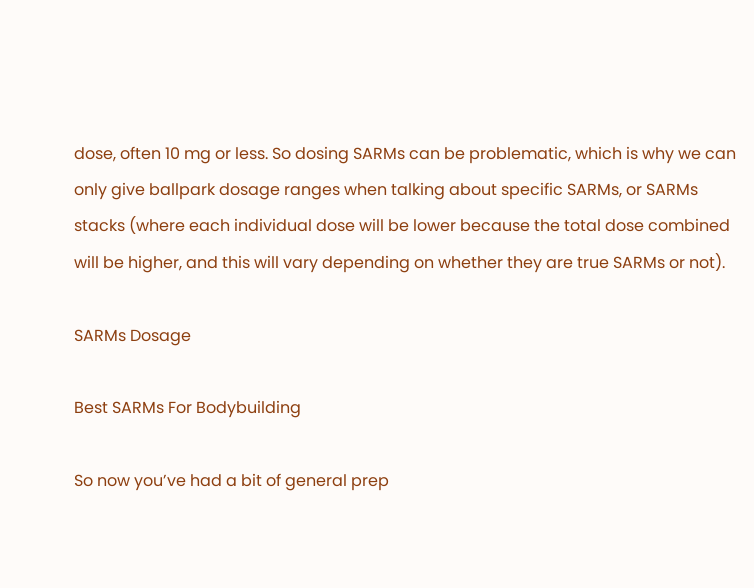dose, often 10 mg or less. So dosing SARMs can be problematic, which is why we can only give ballpark dosage ranges when talking about specific SARMs, or SARMs stacks (where each individual dose will be lower because the total dose combined will be higher, and this will vary depending on whether they are true SARMs or not).

SARMs Dosage

Best SARMs For Bodybuilding

So now you’ve had a bit of general prep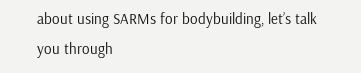about using SARMs for bodybuilding, let’s talk you through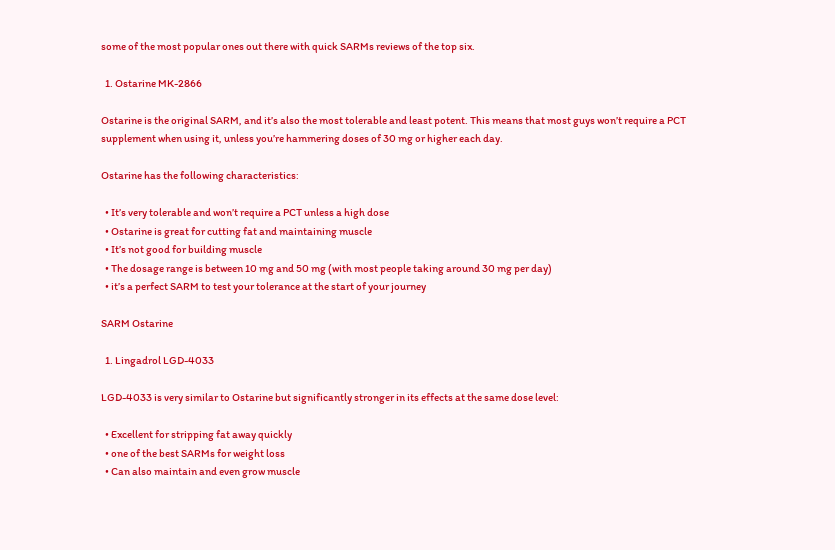some of the most popular ones out there with quick SARMs reviews of the top six.

  1. Ostarine MK-2866

Ostarine is the original SARM, and it’s also the most tolerable and least potent. This means that most guys won’t require a PCT supplement when using it, unless you’re hammering doses of 30 mg or higher each day.

Ostarine has the following characteristics:

  • It’s very tolerable and won’t require a PCT unless a high dose
  • Ostarine is great for cutting fat and maintaining muscle
  • It’s not good for building muscle
  • The dosage range is between 10 mg and 50 mg (with most people taking around 30 mg per day)
  • it’s a perfect SARM to test your tolerance at the start of your journey

SARM Ostarine

  1. Lingadrol LGD-4033

LGD-4033 is very similar to Ostarine but significantly stronger in its effects at the same dose level:

  • Excellent for stripping fat away quickly
  • one of the best SARMs for weight loss
  • Can also maintain and even grow muscle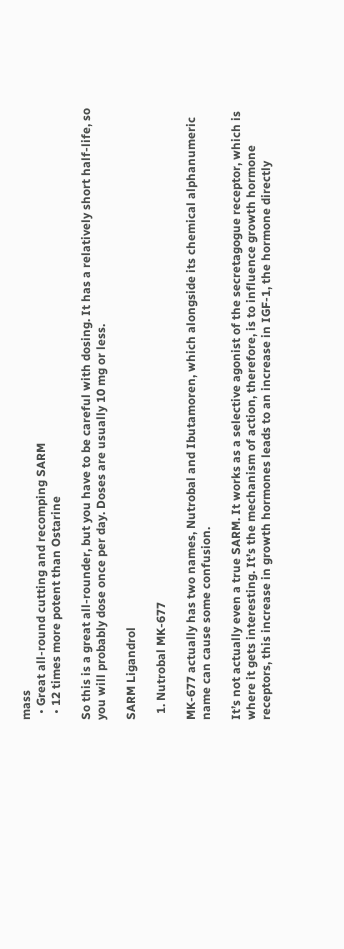mass
  • Great all-round cutting and recomping SARM
  • 12 times more potent than Ostarine

So this is a great all-rounder, but you have to be careful with dosing. It has a relatively short half-life, so you will probably dose once per day. Doses are usually 10 mg or less.

SARM Ligandrol

  1. Nutrobal MK-677

MK-677 actually has two names, Nutrobal and Ibutamoren, which alongside its chemical alphanumeric name can cause some confusion.

It’s not actually even a true SARM. It works as a selective agonist of the secretagogue receptor, which is where it gets interesting. It’s the mechanism of action, therefore, is to influence growth hormone receptors, this increase in growth hormones leads to an increase in IGF-1, the hormone directly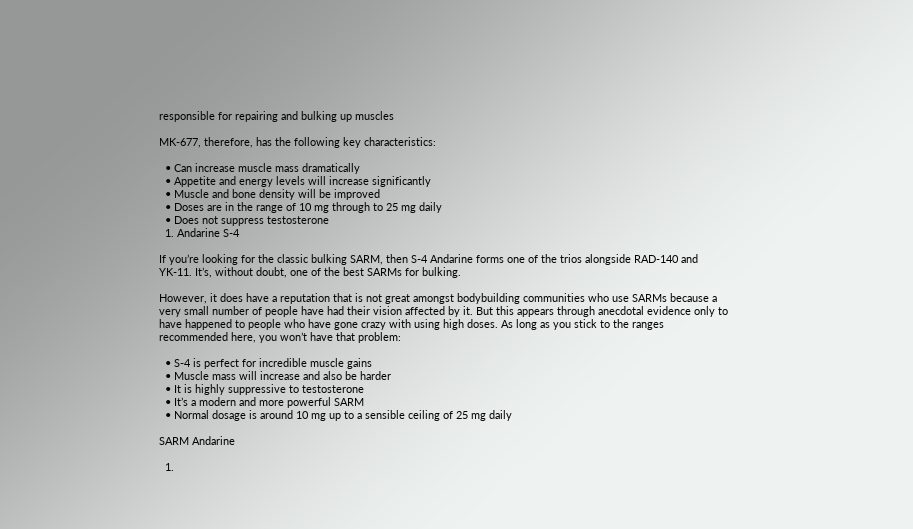responsible for repairing and bulking up muscles

MK-677, therefore, has the following key characteristics:

  • Can increase muscle mass dramatically
  • Appetite and energy levels will increase significantly
  • Muscle and bone density will be improved
  • Doses are in the range of 10 mg through to 25 mg daily
  • Does not suppress testosterone
  1. Andarine S-4

If you’re looking for the classic bulking SARM, then S-4 Andarine forms one of the trios alongside RAD-140 and YK-11. It’s, without doubt, one of the best SARMs for bulking.

However, it does have a reputation that is not great amongst bodybuilding communities who use SARMs because a very small number of people have had their vision affected by it. But this appears through anecdotal evidence only to have happened to people who have gone crazy with using high doses. As long as you stick to the ranges recommended here, you won’t have that problem:

  • S-4 is perfect for incredible muscle gains
  • Muscle mass will increase and also be harder
  • It is highly suppressive to testosterone
  • It’s a modern and more powerful SARM
  • Normal dosage is around 10 mg up to a sensible ceiling of 25 mg daily

SARM Andarine

  1.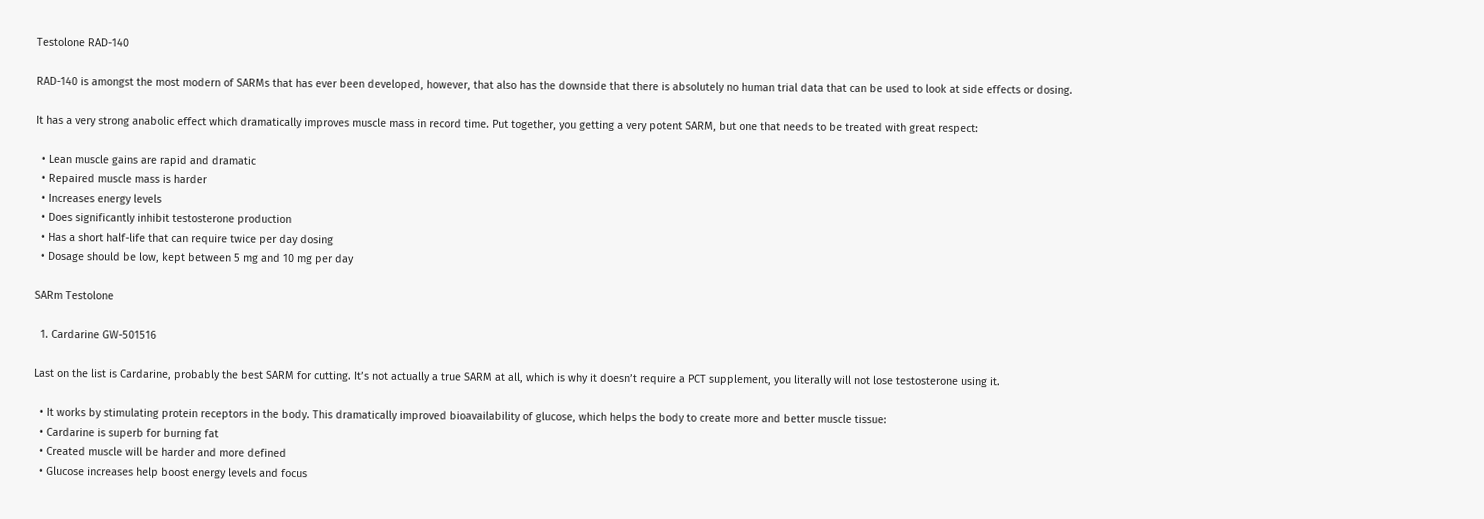Testolone RAD-140

RAD-140 is amongst the most modern of SARMs that has ever been developed, however, that also has the downside that there is absolutely no human trial data that can be used to look at side effects or dosing.

It has a very strong anabolic effect which dramatically improves muscle mass in record time. Put together, you getting a very potent SARM, but one that needs to be treated with great respect:

  • Lean muscle gains are rapid and dramatic
  • Repaired muscle mass is harder
  • Increases energy levels
  • Does significantly inhibit testosterone production
  • Has a short half-life that can require twice per day dosing
  • Dosage should be low, kept between 5 mg and 10 mg per day

SARm Testolone

  1. Cardarine GW-501516

Last on the list is Cardarine, probably the best SARM for cutting. It’s not actually a true SARM at all, which is why it doesn’t require a PCT supplement, you literally will not lose testosterone using it.

  • It works by stimulating protein receptors in the body. This dramatically improved bioavailability of glucose, which helps the body to create more and better muscle tissue:
  • Cardarine is superb for burning fat
  • Created muscle will be harder and more defined
  • Glucose increases help boost energy levels and focus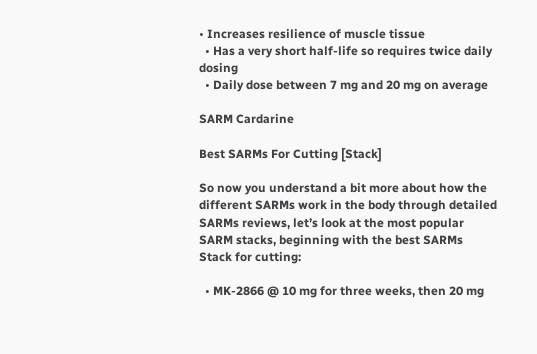• Increases resilience of muscle tissue
  • Has a very short half-life so requires twice daily dosing
  • Daily dose between 7 mg and 20 mg on average

SARM Cardarine

Best SARMs For Cutting [Stack]

So now you understand a bit more about how the different SARMs work in the body through detailed SARMs reviews, let’s look at the most popular SARM stacks, beginning with the best SARMs Stack for cutting:

  • MK-2866 @ 10 mg for three weeks, then 20 mg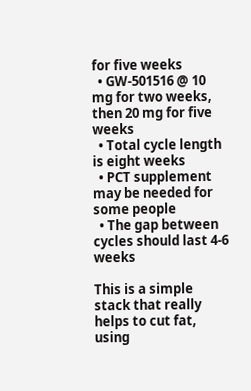for five weeks
  • GW-501516 @ 10 mg for two weeks, then 20 mg for five weeks
  • Total cycle length is eight weeks
  • PCT supplement may be needed for some people
  • The gap between cycles should last 4-6 weeks

This is a simple stack that really helps to cut fat, using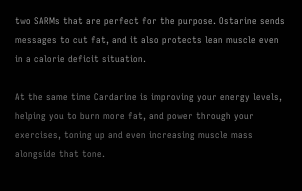two SARMs that are perfect for the purpose. Ostarine sends messages to cut fat, and it also protects lean muscle even in a calorie deficit situation.

At the same time Cardarine is improving your energy levels, helping you to burn more fat, and power through your exercises, toning up and even increasing muscle mass alongside that tone.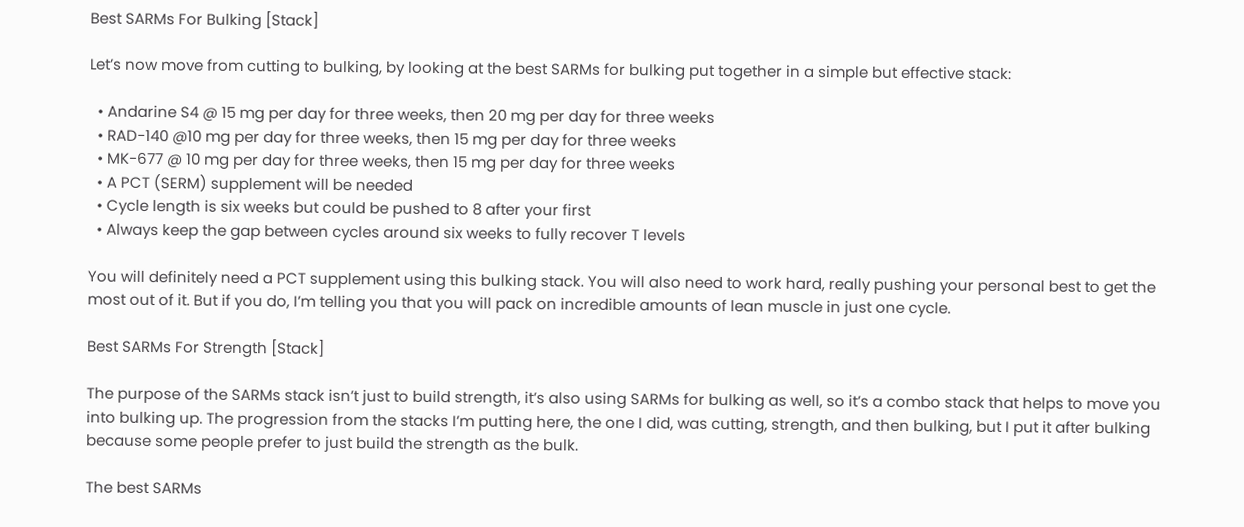Best SARMs For Bulking [Stack]

Let’s now move from cutting to bulking, by looking at the best SARMs for bulking put together in a simple but effective stack:

  • Andarine S4 @ 15 mg per day for three weeks, then 20 mg per day for three weeks
  • RAD-140 @10 mg per day for three weeks, then 15 mg per day for three weeks
  • MK-677 @ 10 mg per day for three weeks, then 15 mg per day for three weeks
  • A PCT (SERM) supplement will be needed
  • Cycle length is six weeks but could be pushed to 8 after your first
  • Always keep the gap between cycles around six weeks to fully recover T levels

You will definitely need a PCT supplement using this bulking stack. You will also need to work hard, really pushing your personal best to get the most out of it. But if you do, I’m telling you that you will pack on incredible amounts of lean muscle in just one cycle.

Best SARMs For Strength [Stack]

The purpose of the SARMs stack isn’t just to build strength, it’s also using SARMs for bulking as well, so it’s a combo stack that helps to move you into bulking up. The progression from the stacks I’m putting here, the one I did, was cutting, strength, and then bulking, but I put it after bulking because some people prefer to just build the strength as the bulk.

The best SARMs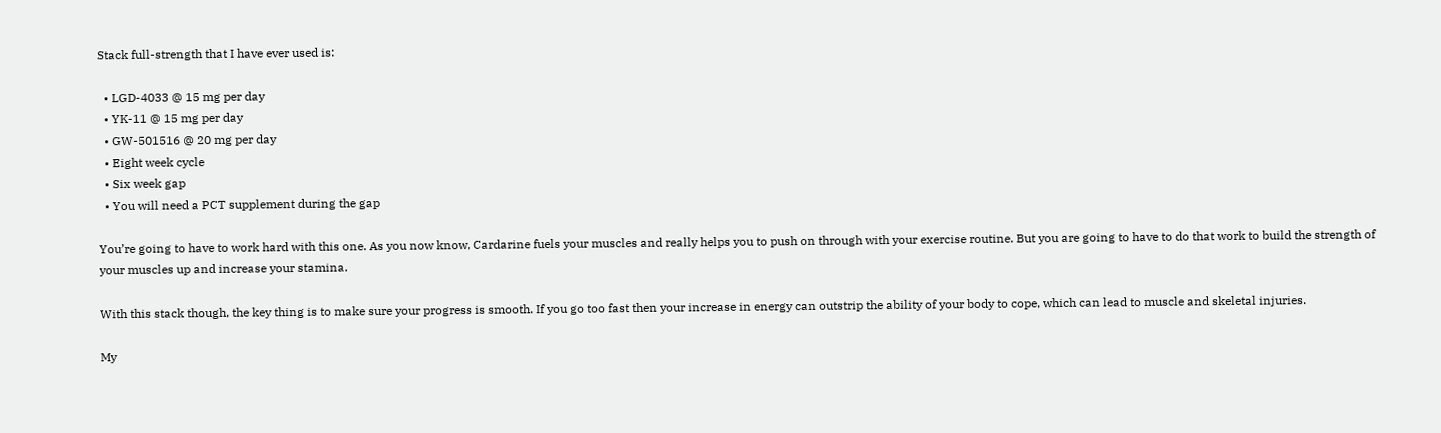Stack full-strength that I have ever used is:

  • LGD-4033 @ 15 mg per day
  • YK-11 @ 15 mg per day
  • GW-501516 @ 20 mg per day
  • Eight week cycle
  • Six week gap
  • You will need a PCT supplement during the gap

You’re going to have to work hard with this one. As you now know, Cardarine fuels your muscles and really helps you to push on through with your exercise routine. But you are going to have to do that work to build the strength of your muscles up and increase your stamina.

With this stack though, the key thing is to make sure your progress is smooth. If you go too fast then your increase in energy can outstrip the ability of your body to cope, which can lead to muscle and skeletal injuries.

My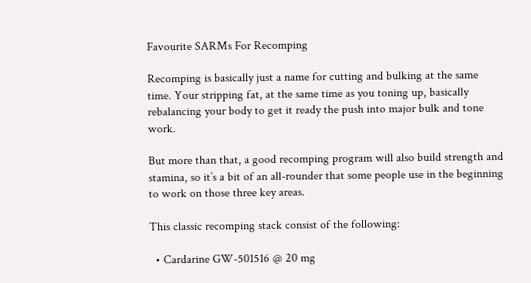Favourite SARMs For Recomping

Recomping is basically just a name for cutting and bulking at the same time. Your stripping fat, at the same time as you toning up, basically rebalancing your body to get it ready the push into major bulk and tone work.

But more than that, a good recomping program will also build strength and stamina, so it’s a bit of an all-rounder that some people use in the beginning to work on those three key areas.

This classic recomping stack consist of the following:

  • Cardarine GW-501516 @ 20 mg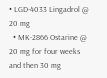• LGD-4033 Lingadrol @ 20 mg
  • MK-2866 Ostarine @ 20 mg for four weeks and then 30 mg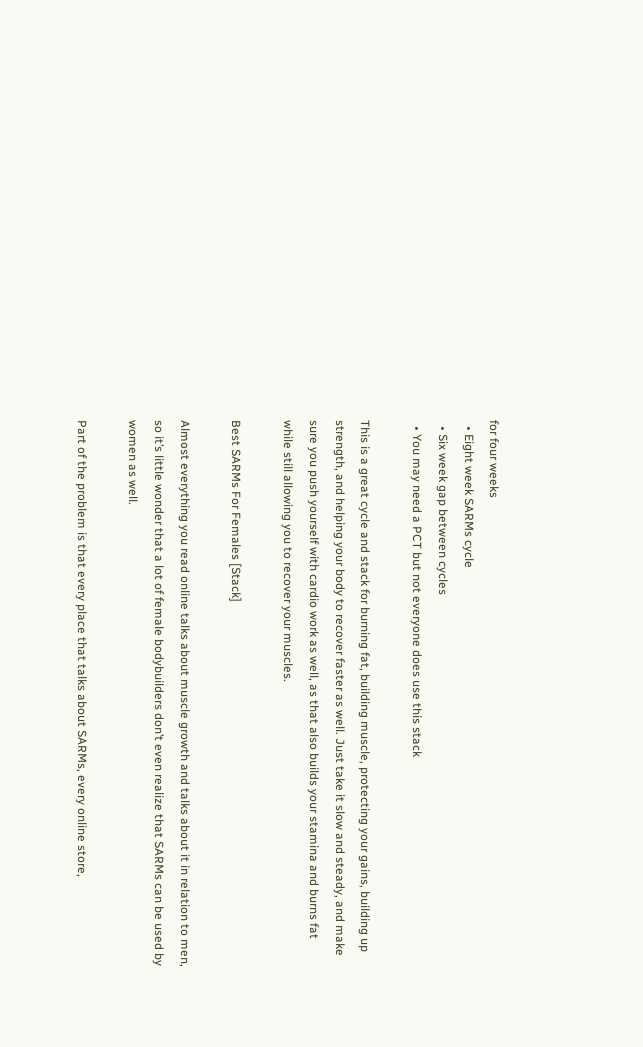for four weeks
  • Eight week SARMs cycle
  • Six week gap between cycles
  • You may need a PCT but not everyone does use this stack

This is a great cycle and stack for burning fat, building muscle, protecting your gains, building up strength, and helping your body to recover faster as well. Just take it slow and steady, and make sure you push yourself with cardio work as well, as that also builds your stamina and burns fat while still allowing you to recover your muscles.

Best SARMs For Females [Stack]

Almost everything you read online talks about muscle growth and talks about it in relation to men, so it’s little wonder that a lot of female bodybuilders don’t even realize that SARMs can be used by women as well.

Part of the problem is that every place that talks about SARMs, every online store,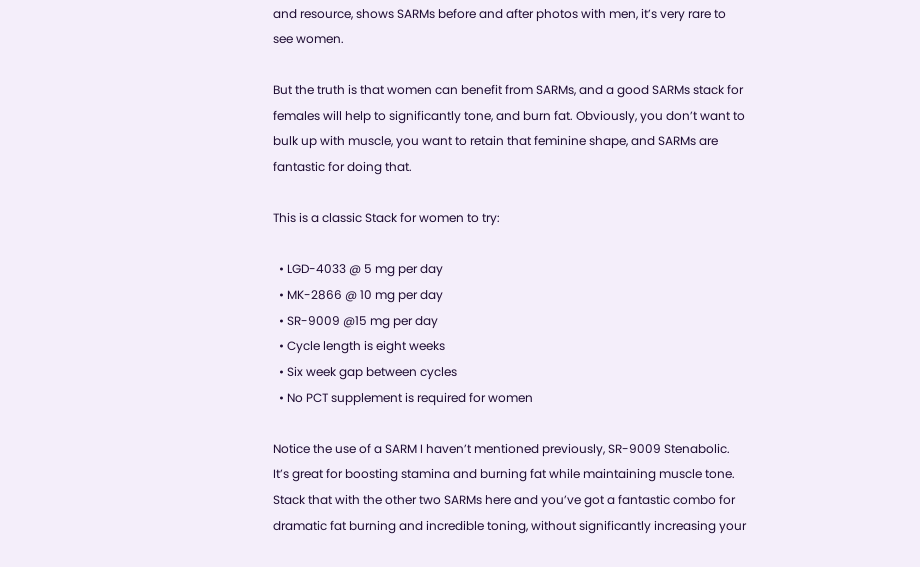and resource, shows SARMs before and after photos with men, it’s very rare to see women.

But the truth is that women can benefit from SARMs, and a good SARMs stack for females will help to significantly tone, and burn fat. Obviously, you don’t want to bulk up with muscle, you want to retain that feminine shape, and SARMs are fantastic for doing that.

This is a classic Stack for women to try:

  • LGD-4033 @ 5 mg per day
  • MK-2866 @ 10 mg per day
  • SR-9009 @15 mg per day
  • Cycle length is eight weeks
  • Six week gap between cycles
  • No PCT supplement is required for women

Notice the use of a SARM I haven’t mentioned previously, SR-9009 Stenabolic. It’s great for boosting stamina and burning fat while maintaining muscle tone. Stack that with the other two SARMs here and you’ve got a fantastic combo for dramatic fat burning and incredible toning, without significantly increasing your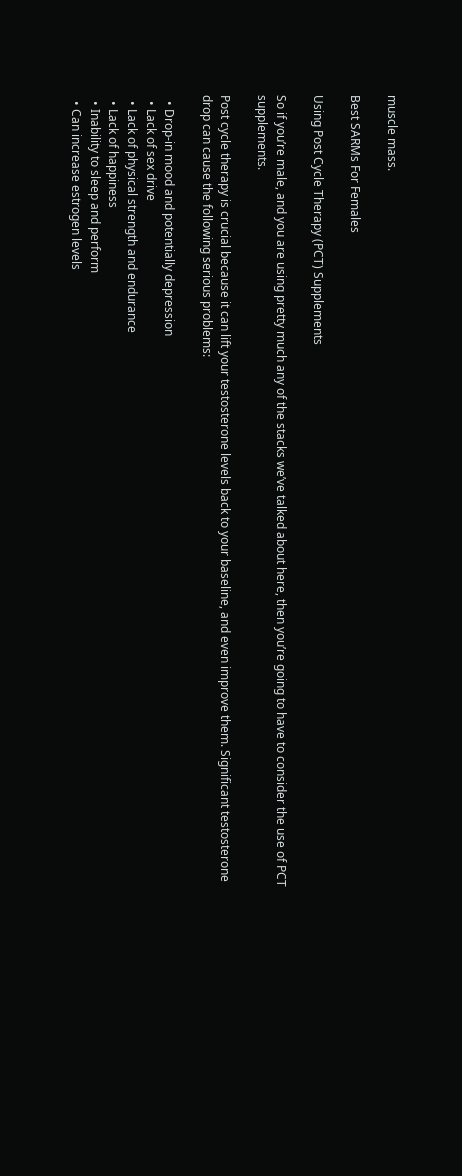muscle mass.

Best SARMs For Females

Using Post Cycle Therapy (PCT) Supplements

So if you’re male, and you are using pretty much any of the stacks we’ve talked about here, then you’re going to have to consider the use of PCT supplements.

Post cycle therapy is crucial because it can lift your testosterone levels back to your baseline, and even improve them. Significant testosterone drop can cause the following serious problems:

  • Drop-in mood and potentially depression
  • Lack of sex drive
  • Lack of physical strength and endurance
  • Lack of happiness
  • Inability to sleep and perform
  • Can increase estrogen levels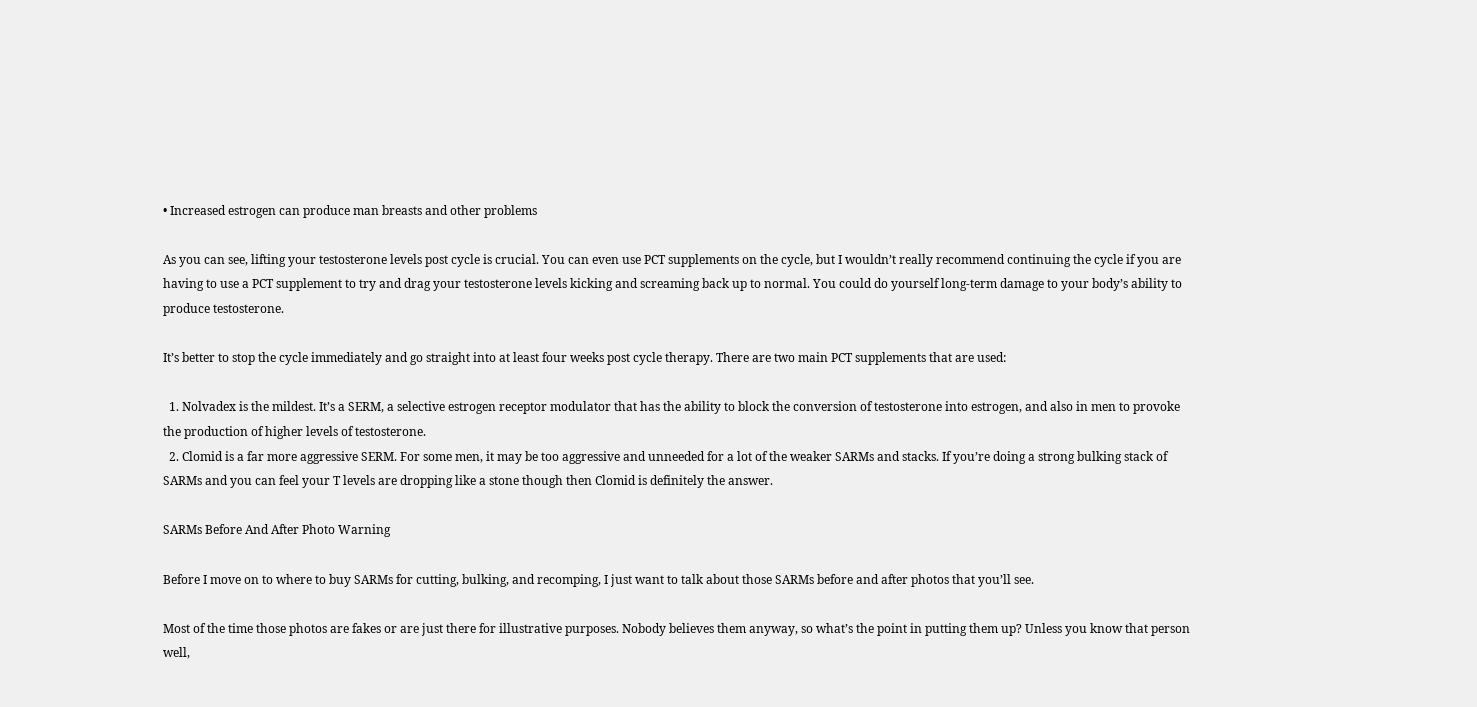• Increased estrogen can produce man breasts and other problems

As you can see, lifting your testosterone levels post cycle is crucial. You can even use PCT supplements on the cycle, but I wouldn’t really recommend continuing the cycle if you are having to use a PCT supplement to try and drag your testosterone levels kicking and screaming back up to normal. You could do yourself long-term damage to your body’s ability to produce testosterone.

It’s better to stop the cycle immediately and go straight into at least four weeks post cycle therapy. There are two main PCT supplements that are used:

  1. Nolvadex is the mildest. It’s a SERM, a selective estrogen receptor modulator that has the ability to block the conversion of testosterone into estrogen, and also in men to provoke the production of higher levels of testosterone.
  2. Clomid is a far more aggressive SERM. For some men, it may be too aggressive and unneeded for a lot of the weaker SARMs and stacks. If you’re doing a strong bulking stack of SARMs and you can feel your T levels are dropping like a stone though then Clomid is definitely the answer.

SARMs Before And After Photo Warning

Before I move on to where to buy SARMs for cutting, bulking, and recomping, I just want to talk about those SARMs before and after photos that you’ll see.

Most of the time those photos are fakes or are just there for illustrative purposes. Nobody believes them anyway, so what’s the point in putting them up? Unless you know that person well,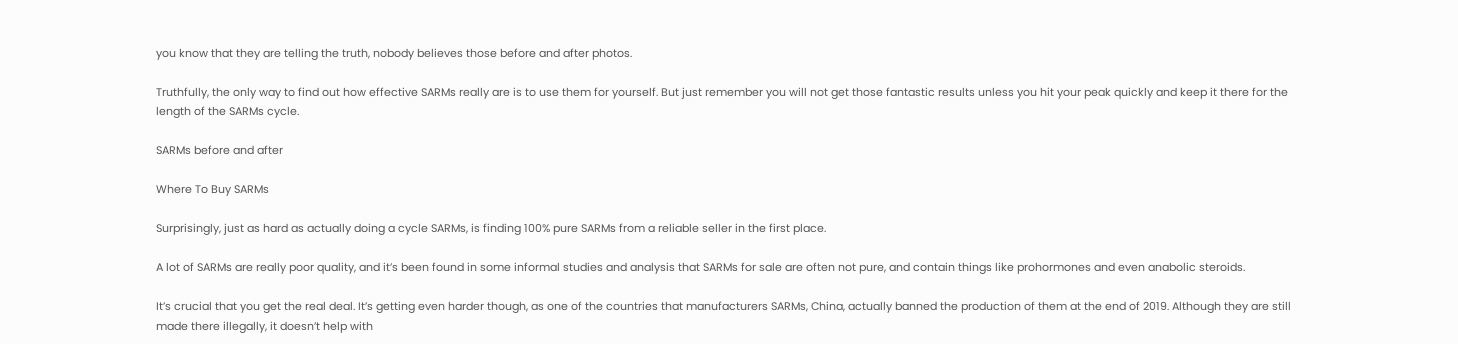you know that they are telling the truth, nobody believes those before and after photos.

Truthfully, the only way to find out how effective SARMs really are is to use them for yourself. But just remember you will not get those fantastic results unless you hit your peak quickly and keep it there for the length of the SARMs cycle.

SARMs before and after

Where To Buy SARMs

Surprisingly, just as hard as actually doing a cycle SARMs, is finding 100% pure SARMs from a reliable seller in the first place.

A lot of SARMs are really poor quality, and it’s been found in some informal studies and analysis that SARMs for sale are often not pure, and contain things like prohormones and even anabolic steroids.

It’s crucial that you get the real deal. It’s getting even harder though, as one of the countries that manufacturers SARMs, China, actually banned the production of them at the end of 2019. Although they are still made there illegally, it doesn’t help with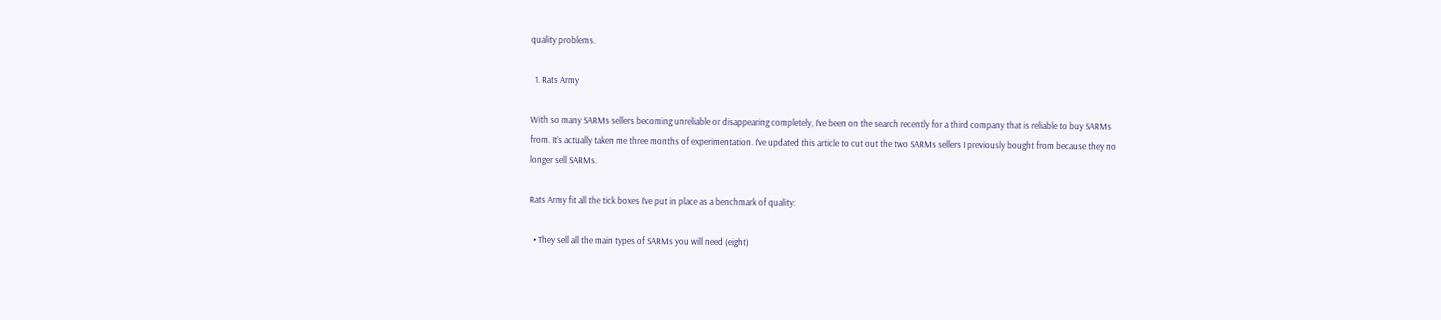quality problems.

  1. Rats Army

With so many SARMs sellers becoming unreliable or disappearing completely, I’ve been on the search recently for a third company that is reliable to buy SARMs from. It’s actually taken me three months of experimentation. I’ve updated this article to cut out the two SARMs sellers I previously bought from because they no longer sell SARMs.

Rats Army fit all the tick boxes I’ve put in place as a benchmark of quality:

  • They sell all the main types of SARMs you will need (eight)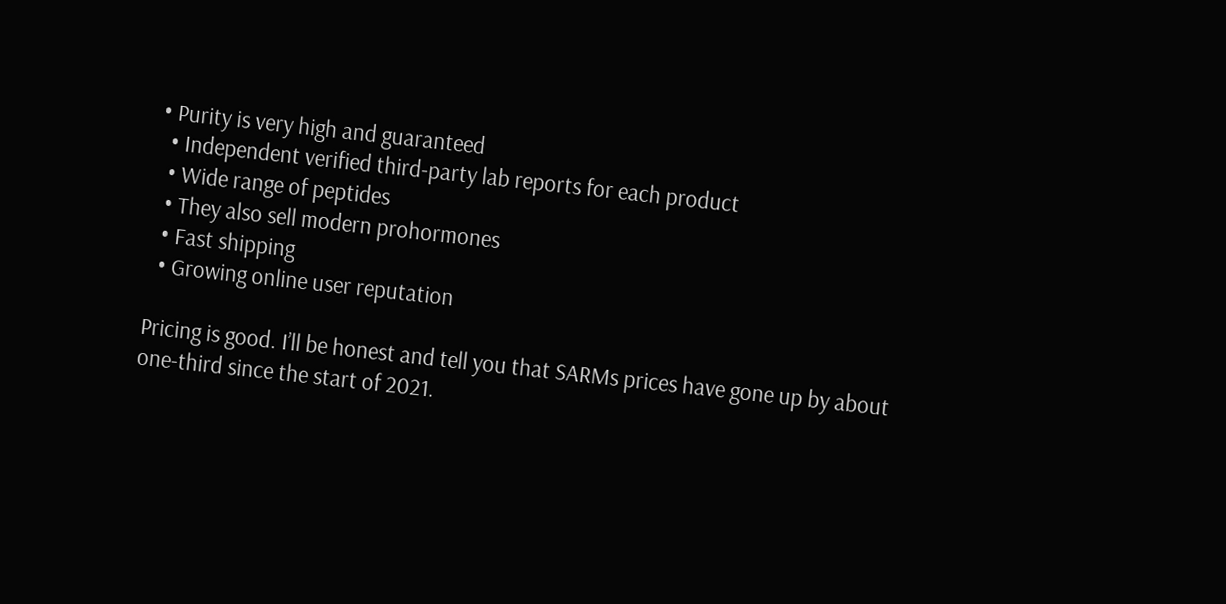• Purity is very high and guaranteed
  • Independent verified third-party lab reports for each product
  • Wide range of peptides
  • They also sell modern prohormones
  • Fast shipping
  • Growing online user reputation

Pricing is good. I’ll be honest and tell you that SARMs prices have gone up by about one-third since the start of 2021.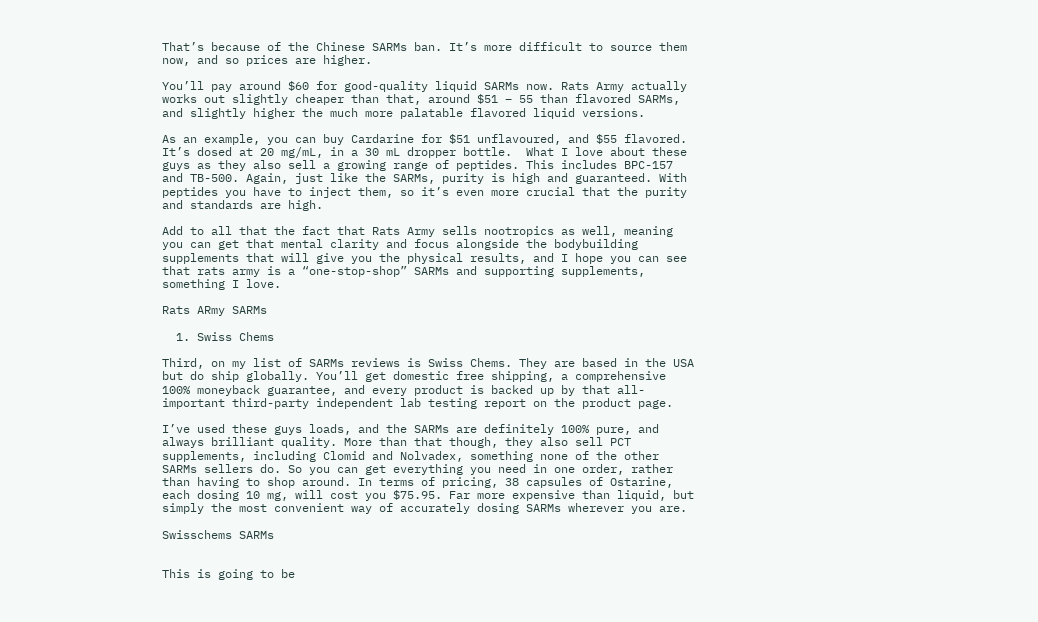That’s because of the Chinese SARMs ban. It’s more difficult to source them now, and so prices are higher.

You’ll pay around $60 for good-quality liquid SARMs now. Rats Army actually works out slightly cheaper than that, around $51 – 55 than flavored SARMs, and slightly higher the much more palatable flavored liquid versions.

As an example, you can buy Cardarine for $51 unflavoured, and $55 flavored. It’s dosed at 20 mg/mL, in a 30 mL dropper bottle.  What I love about these guys as they also sell a growing range of peptides. This includes BPC-157 and TB-500. Again, just like the SARMs, purity is high and guaranteed. With peptides you have to inject them, so it’s even more crucial that the purity and standards are high.

Add to all that the fact that Rats Army sells nootropics as well, meaning you can get that mental clarity and focus alongside the bodybuilding supplements that will give you the physical results, and I hope you can see that rats army is a “one-stop-shop” SARMs and supporting supplements, something I love.

Rats ARmy SARMs

  1. Swiss Chems

Third, on my list of SARMs reviews is Swiss Chems. They are based in the USA but do ship globally. You’ll get domestic free shipping, a comprehensive 100% moneyback guarantee, and every product is backed up by that all-important third-party independent lab testing report on the product page.

I’ve used these guys loads, and the SARMs are definitely 100% pure, and always brilliant quality. More than that though, they also sell PCT supplements, including Clomid and Nolvadex, something none of the other SARMs sellers do. So you can get everything you need in one order, rather than having to shop around. In terms of pricing, 38 capsules of Ostarine, each dosing 10 mg, will cost you $75.95. Far more expensive than liquid, but simply the most convenient way of accurately dosing SARMs wherever you are.

Swisschems SARMs


This is going to be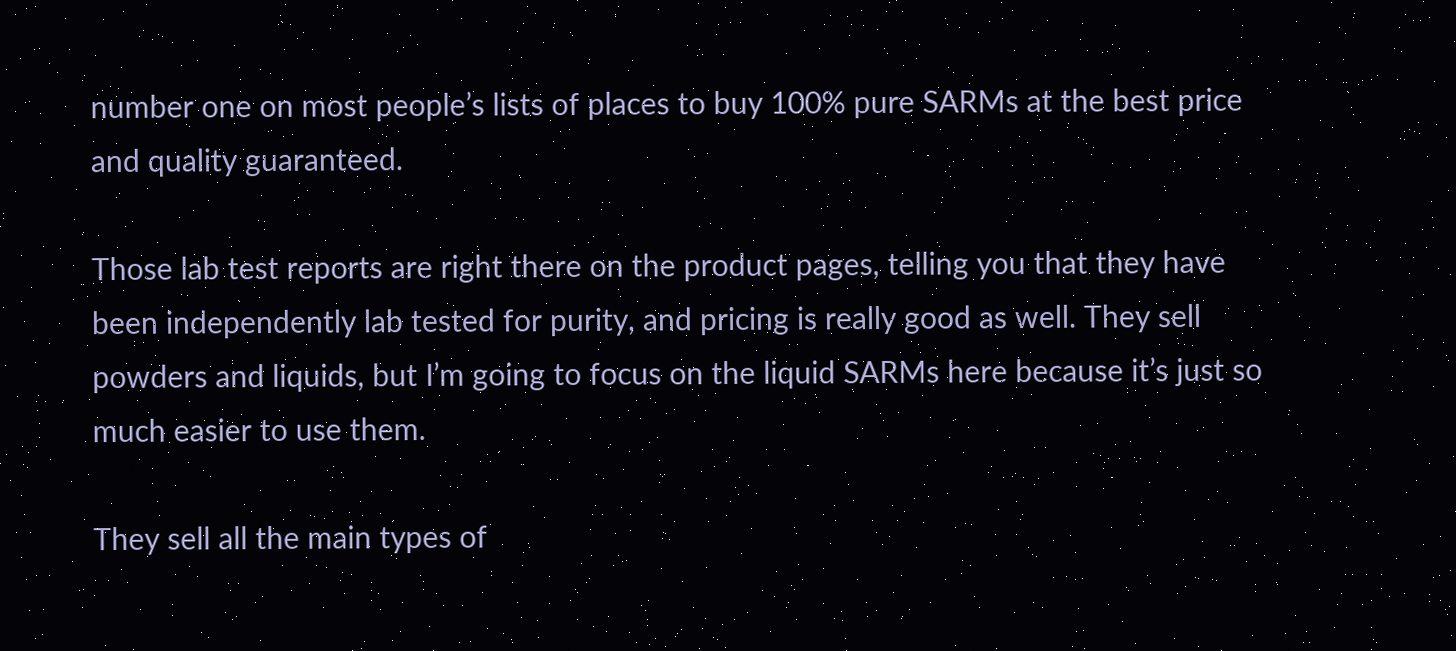number one on most people’s lists of places to buy 100% pure SARMs at the best price and quality guaranteed.

Those lab test reports are right there on the product pages, telling you that they have been independently lab tested for purity, and pricing is really good as well. They sell powders and liquids, but I’m going to focus on the liquid SARMs here because it’s just so much easier to use them.

They sell all the main types of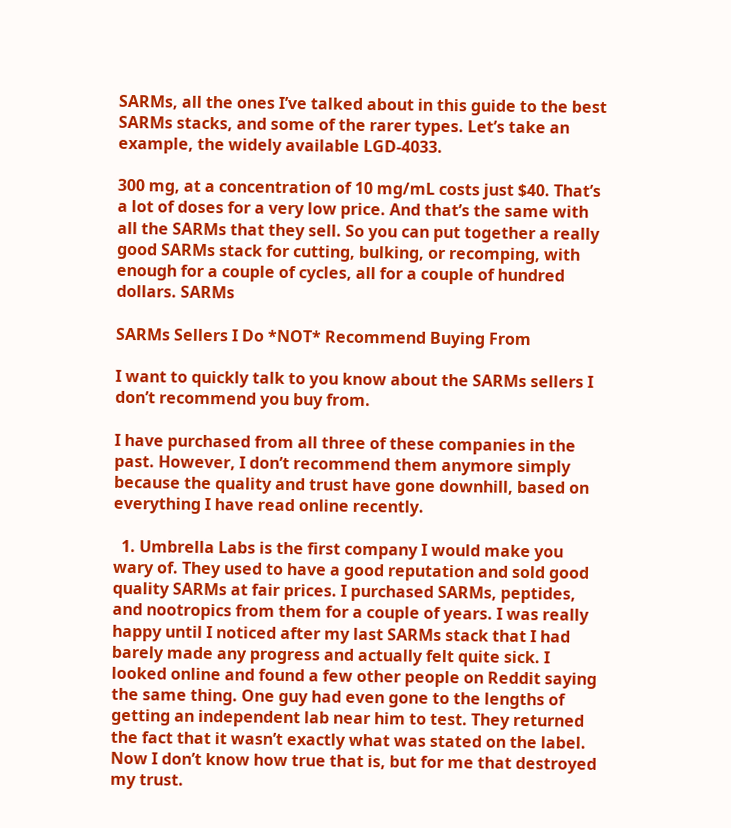SARMs, all the ones I’ve talked about in this guide to the best SARMs stacks, and some of the rarer types. Let’s take an example, the widely available LGD-4033.

300 mg, at a concentration of 10 mg/mL costs just $40. That’s a lot of doses for a very low price. And that’s the same with all the SARMs that they sell. So you can put together a really good SARMs stack for cutting, bulking, or recomping, with enough for a couple of cycles, all for a couple of hundred dollars. SARMs

SARMs Sellers I Do *NOT* Recommend Buying From

I want to quickly talk to you know about the SARMs sellers I don’t recommend you buy from.

I have purchased from all three of these companies in the past. However, I don’t recommend them anymore simply because the quality and trust have gone downhill, based on everything I have read online recently.

  1. Umbrella Labs is the first company I would make you wary of. They used to have a good reputation and sold good quality SARMs at fair prices. I purchased SARMs, peptides, and nootropics from them for a couple of years. I was really happy until I noticed after my last SARMs stack that I had barely made any progress and actually felt quite sick. I looked online and found a few other people on Reddit saying the same thing. One guy had even gone to the lengths of getting an independent lab near him to test. They returned the fact that it wasn’t exactly what was stated on the label. Now I don’t know how true that is, but for me that destroyed my trust.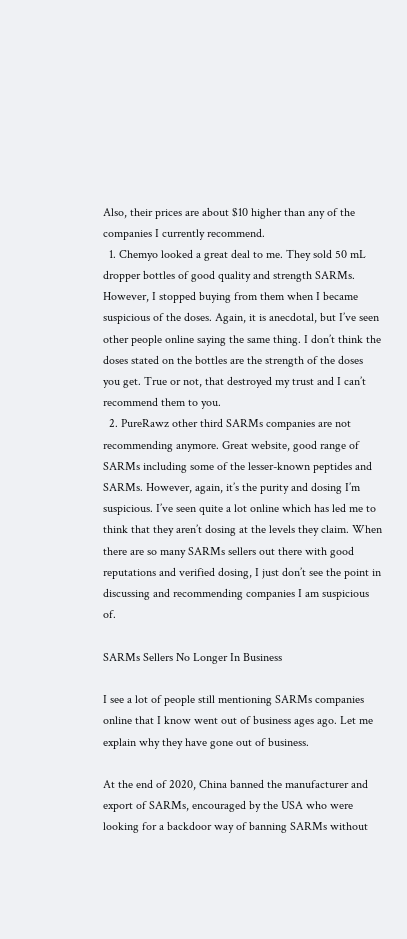Also, their prices are about $10 higher than any of the companies I currently recommend.
  1. Chemyo looked a great deal to me. They sold 50 mL dropper bottles of good quality and strength SARMs. However, I stopped buying from them when I became suspicious of the doses. Again, it is anecdotal, but I’ve seen other people online saying the same thing. I don’t think the doses stated on the bottles are the strength of the doses you get. True or not, that destroyed my trust and I can’t recommend them to you.
  2. PureRawz other third SARMs companies are not recommending anymore. Great website, good range of SARMs including some of the lesser-known peptides and SARMs. However, again, it’s the purity and dosing I’m suspicious. I’ve seen quite a lot online which has led me to think that they aren’t dosing at the levels they claim. When there are so many SARMs sellers out there with good reputations and verified dosing, I just don’t see the point in discussing and recommending companies I am suspicious of.

SARMs Sellers No Longer In Business

I see a lot of people still mentioning SARMs companies online that I know went out of business ages ago. Let me explain why they have gone out of business.

At the end of 2020, China banned the manufacturer and export of SARMs, encouraged by the USA who were looking for a backdoor way of banning SARMs without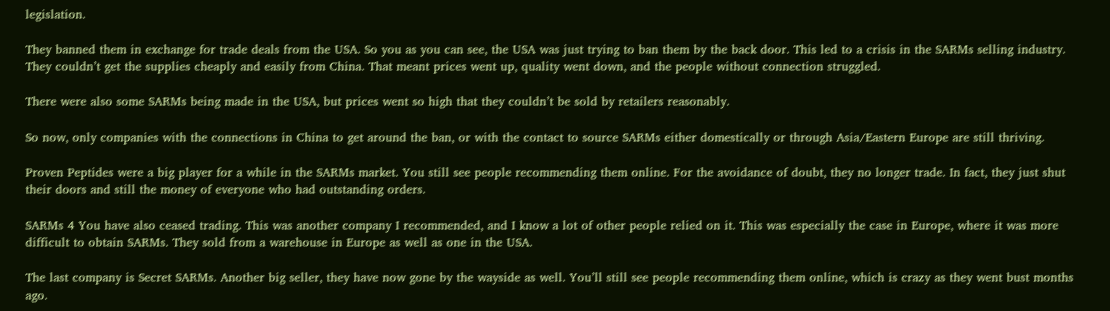legislation.

They banned them in exchange for trade deals from the USA. So you as you can see, the USA was just trying to ban them by the back door. This led to a crisis in the SARMs selling industry. They couldn’t get the supplies cheaply and easily from China. That meant prices went up, quality went down, and the people without connection struggled.

There were also some SARMs being made in the USA, but prices went so high that they couldn’t be sold by retailers reasonably.

So now, only companies with the connections in China to get around the ban, or with the contact to source SARMs either domestically or through Asia/Eastern Europe are still thriving.

Proven Peptides were a big player for a while in the SARMs market. You still see people recommending them online. For the avoidance of doubt, they no longer trade. In fact, they just shut their doors and still the money of everyone who had outstanding orders.

SARMs 4 You have also ceased trading. This was another company I recommended, and I know a lot of other people relied on it. This was especially the case in Europe, where it was more difficult to obtain SARMs. They sold from a warehouse in Europe as well as one in the USA.

The last company is Secret SARMs. Another big seller, they have now gone by the wayside as well. You’ll still see people recommending them online, which is crazy as they went bust months ago.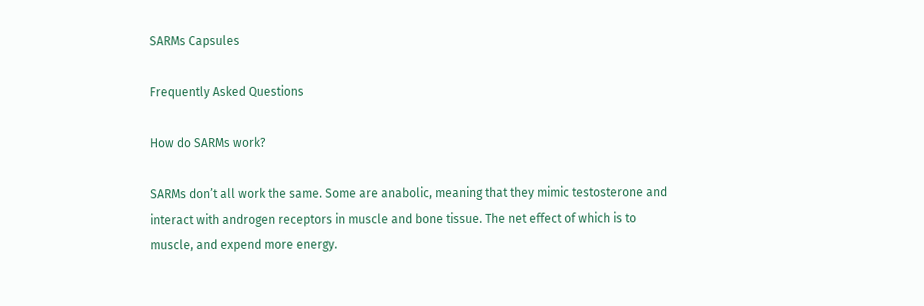SARMs Capsules

Frequently Asked Questions

How do SARMs work?

SARMs don’t all work the same. Some are anabolic, meaning that they mimic testosterone and interact with androgen receptors in muscle and bone tissue. The net effect of which is to muscle, and expend more energy.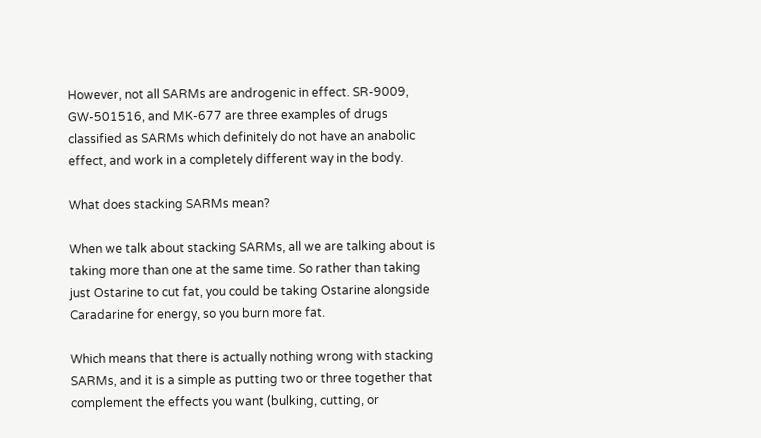However, not all SARMs are androgenic in effect. SR-9009, GW-501516, and MK-677 are three examples of drugs classified as SARMs which definitely do not have an anabolic effect, and work in a completely different way in the body.

What does stacking SARMs mean?

When we talk about stacking SARMs, all we are talking about is taking more than one at the same time. So rather than taking just Ostarine to cut fat, you could be taking Ostarine alongside Caradarine for energy, so you burn more fat.

Which means that there is actually nothing wrong with stacking SARMs, and it is a simple as putting two or three together that complement the effects you want (bulking, cutting, or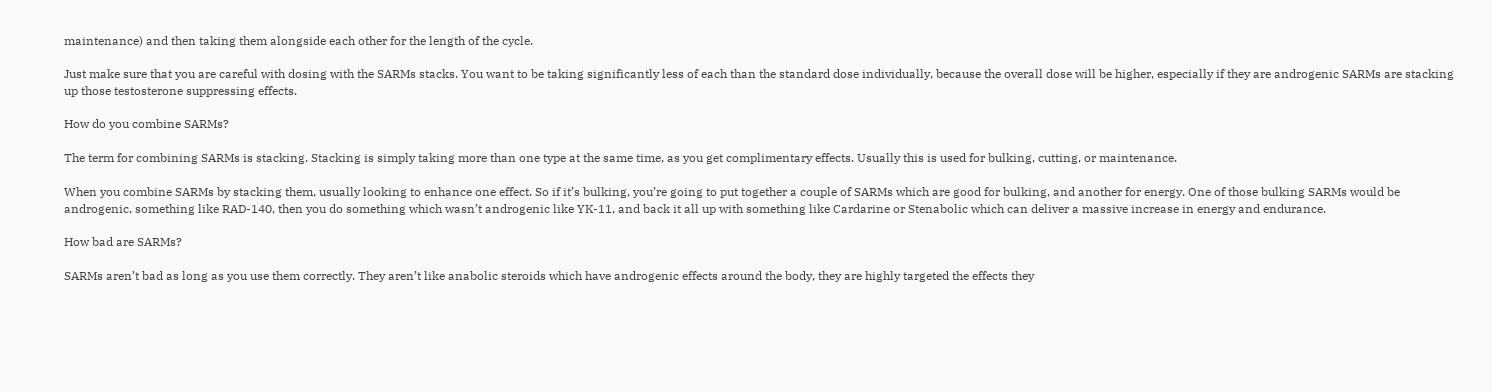maintenance) and then taking them alongside each other for the length of the cycle.

Just make sure that you are careful with dosing with the SARMs stacks. You want to be taking significantly less of each than the standard dose individually, because the overall dose will be higher, especially if they are androgenic SARMs are stacking up those testosterone suppressing effects.

How do you combine SARMs?

The term for combining SARMs is stacking. Stacking is simply taking more than one type at the same time, as you get complimentary effects. Usually this is used for bulking, cutting, or maintenance.

When you combine SARMs by stacking them, usually looking to enhance one effect. So if it’s bulking, you’re going to put together a couple of SARMs which are good for bulking, and another for energy. One of those bulking SARMs would be androgenic, something like RAD-140, then you do something which wasn’t androgenic like YK-11, and back it all up with something like Cardarine or Stenabolic which can deliver a massive increase in energy and endurance.

How bad are SARMs?

SARMs aren’t bad as long as you use them correctly. They aren’t like anabolic steroids which have androgenic effects around the body, they are highly targeted the effects they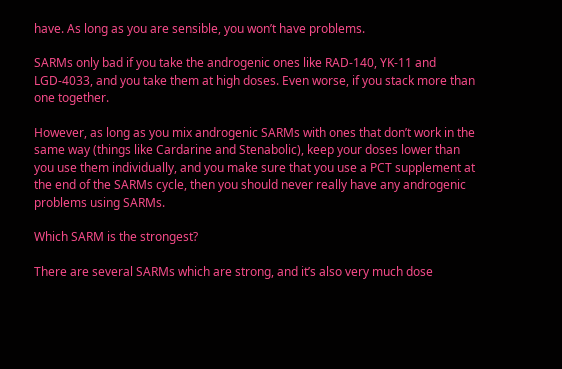have. As long as you are sensible, you won’t have problems.

SARMs only bad if you take the androgenic ones like RAD-140, YK-11 and LGD-4033, and you take them at high doses. Even worse, if you stack more than one together.

However, as long as you mix androgenic SARMs with ones that don’t work in the same way (things like Cardarine and Stenabolic), keep your doses lower than you use them individually, and you make sure that you use a PCT supplement at the end of the SARMs cycle, then you should never really have any androgenic problems using SARMs.

Which SARM is the strongest?

There are several SARMs which are strong, and it’s also very much dose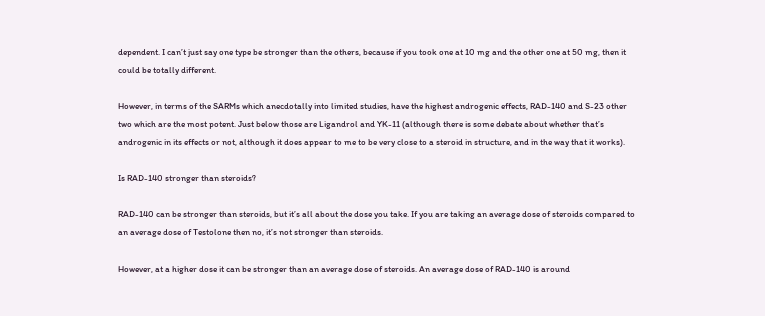dependent. I can’t just say one type be stronger than the others, because if you took one at 10 mg and the other one at 50 mg, then it could be totally different.

However, in terms of the SARMs which anecdotally into limited studies, have the highest androgenic effects, RAD-140 and S-23 other two which are the most potent. Just below those are Ligandrol and YK-11 (although there is some debate about whether that’s androgenic in its effects or not, although it does appear to me to be very close to a steroid in structure, and in the way that it works).

Is RAD-140 stronger than steroids?

RAD-140 can be stronger than steroids, but it’s all about the dose you take. If you are taking an average dose of steroids compared to an average dose of Testolone then no, it’s not stronger than steroids.

However, at a higher dose it can be stronger than an average dose of steroids. An average dose of RAD-140 is around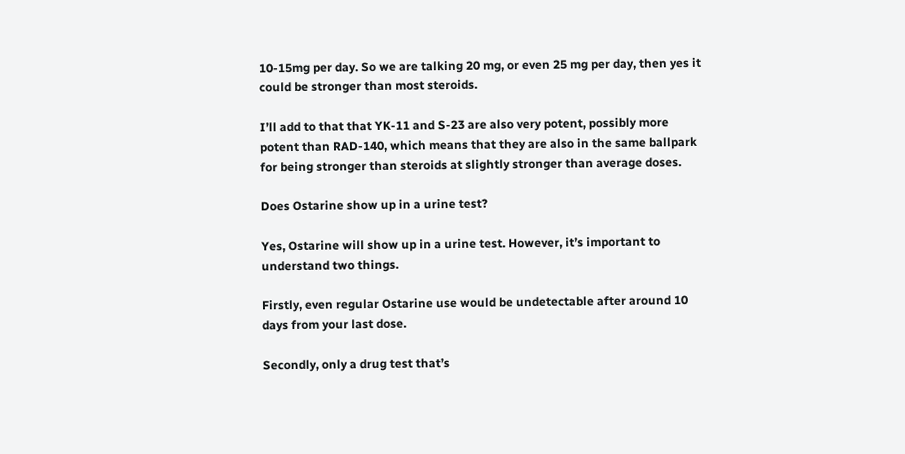10-15mg per day. So we are talking 20 mg, or even 25 mg per day, then yes it could be stronger than most steroids.

I’ll add to that that YK-11 and S-23 are also very potent, possibly more potent than RAD-140, which means that they are also in the same ballpark for being stronger than steroids at slightly stronger than average doses.

Does Ostarine show up in a urine test?

Yes, Ostarine will show up in a urine test. However, it’s important to understand two things.

Firstly, even regular Ostarine use would be undetectable after around 10 days from your last dose.

Secondly, only a drug test that’s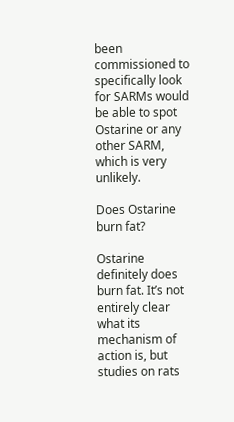been commissioned to specifically look for SARMs would be able to spot Ostarine or any other SARM, which is very unlikely.

Does Ostarine burn fat?

Ostarine definitely does burn fat. It’s not entirely clear what its mechanism of action is, but studies on rats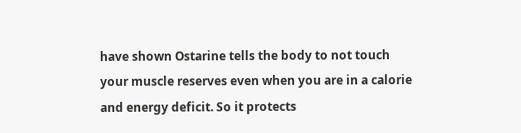have shown Ostarine tells the body to not touch your muscle reserves even when you are in a calorie and energy deficit. So it protects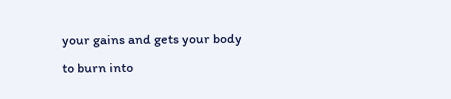your gains and gets your body to burn into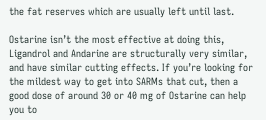the fat reserves which are usually left until last.

Ostarine isn’t the most effective at doing this, Ligandrol and Andarine are structurally very similar, and have similar cutting effects. If you’re looking for the mildest way to get into SARMs that cut, then a good dose of around 30 or 40 mg of Ostarine can help you to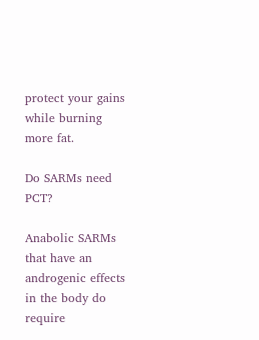protect your gains while burning more fat.

Do SARMs need PCT?

Anabolic SARMs that have an androgenic effects in the body do require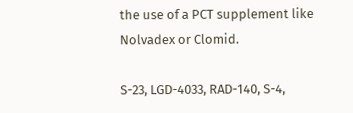the use of a PCT supplement like Nolvadex or Clomid.

S-23, LGD-4033, RAD-140, S-4,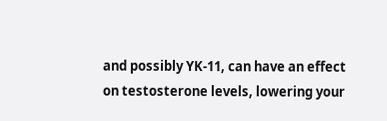and possibly YK-11, can have an effect on testosterone levels, lowering your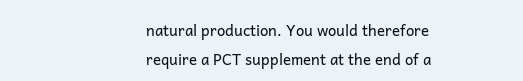natural production. You would therefore require a PCT supplement at the end of a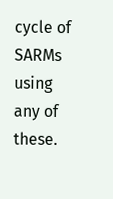cycle of SARMs using any of these.